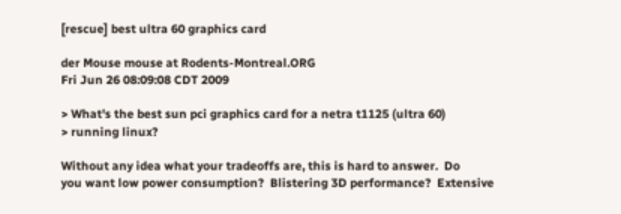[rescue] best ultra 60 graphics card

der Mouse mouse at Rodents-Montreal.ORG
Fri Jun 26 08:09:08 CDT 2009

> What's the best sun pci graphics card for a netra t1125 (ultra 60)
> running linux?

Without any idea what your tradeoffs are, this is hard to answer.  Do
you want low power consumption?  Blistering 3D performance?  Extensive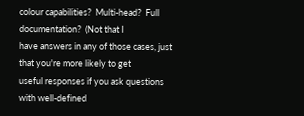colour capabilities?  Multi-head?  Full documentation?  (Not that I
have answers in any of those cases, just that you're more likely to get
useful responses if you ask questions with well-defined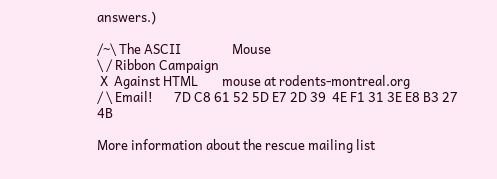answers.)

/~\ The ASCII                 Mouse
\ / Ribbon Campaign
 X  Against HTML        mouse at rodents-montreal.org
/ \ Email!       7D C8 61 52 5D E7 2D 39  4E F1 31 3E E8 B3 27 4B

More information about the rescue mailing list